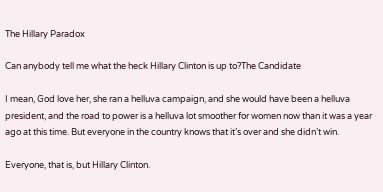The Hillary Paradox

Can anybody tell me what the heck Hillary Clinton is up to?The Candidate

I mean, God love her, she ran a helluva campaign, and she would have been a helluva president, and the road to power is a helluva lot smoother for women now than it was a year ago at this time. But everyone in the country knows that it’s over and she didn’t win.

Everyone, that is, but Hillary Clinton.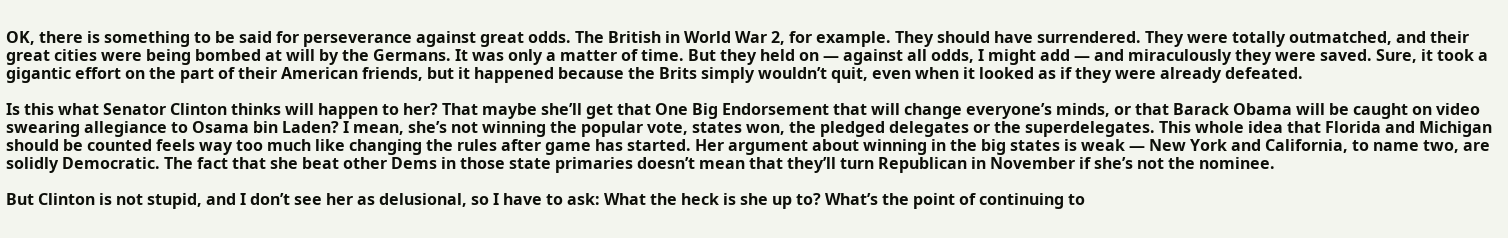OK, there is something to be said for perseverance against great odds. The British in World War 2, for example. They should have surrendered. They were totally outmatched, and their great cities were being bombed at will by the Germans. It was only a matter of time. But they held on — against all odds, I might add — and miraculously they were saved. Sure, it took a gigantic effort on the part of their American friends, but it happened because the Brits simply wouldn’t quit, even when it looked as if they were already defeated.

Is this what Senator Clinton thinks will happen to her? That maybe she’ll get that One Big Endorsement that will change everyone’s minds, or that Barack Obama will be caught on video swearing allegiance to Osama bin Laden? I mean, she’s not winning the popular vote, states won, the pledged delegates or the superdelegates. This whole idea that Florida and Michigan should be counted feels way too much like changing the rules after game has started. Her argument about winning in the big states is weak — New York and California, to name two, are solidly Democratic. The fact that she beat other Dems in those state primaries doesn’t mean that they’ll turn Republican in November if she’s not the nominee.

But Clinton is not stupid, and I don’t see her as delusional, so I have to ask: What the heck is she up to? What’s the point of continuing to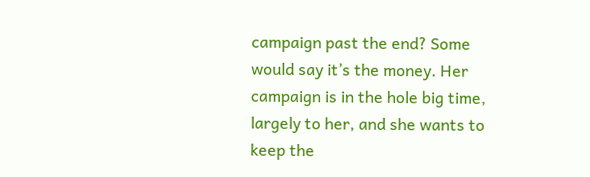campaign past the end? Some would say it’s the money. Her campaign is in the hole big time, largely to her, and she wants to keep the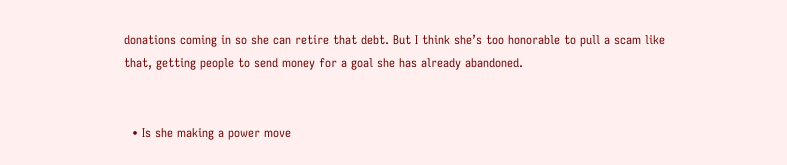donations coming in so she can retire that debt. But I think she’s too honorable to pull a scam like that, getting people to send money for a goal she has already abandoned.


  • Is she making a power move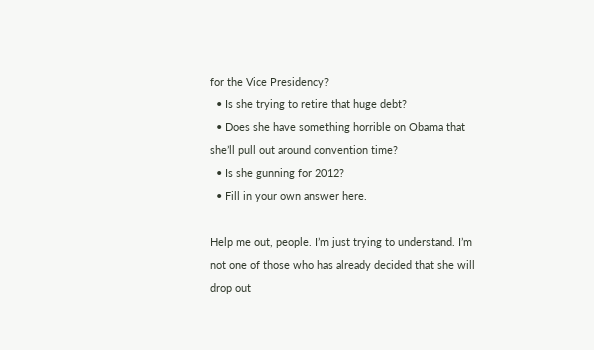for the Vice Presidency?
  • Is she trying to retire that huge debt?
  • Does she have something horrible on Obama that she’ll pull out around convention time?
  • Is she gunning for 2012?
  • Fill in your own answer here.

Help me out, people. I’m just trying to understand. I’m not one of those who has already decided that she will drop out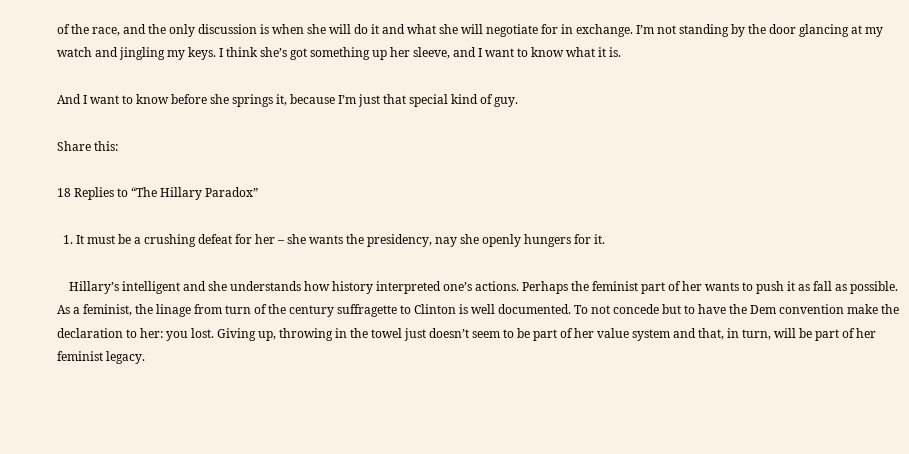of the race, and the only discussion is when she will do it and what she will negotiate for in exchange. I’m not standing by the door glancing at my watch and jingling my keys. I think she’s got something up her sleeve, and I want to know what it is.

And I want to know before she springs it, because I’m just that special kind of guy.

Share this:

18 Replies to “The Hillary Paradox”

  1. It must be a crushing defeat for her – she wants the presidency, nay she openly hungers for it.

    Hillary’s intelligent and she understands how history interpreted one’s actions. Perhaps the feminist part of her wants to push it as fall as possible. As a feminist, the linage from turn of the century suffragette to Clinton is well documented. To not concede but to have the Dem convention make the declaration to her: you lost. Giving up, throwing in the towel just doesn’t seem to be part of her value system and that, in turn, will be part of her feminist legacy.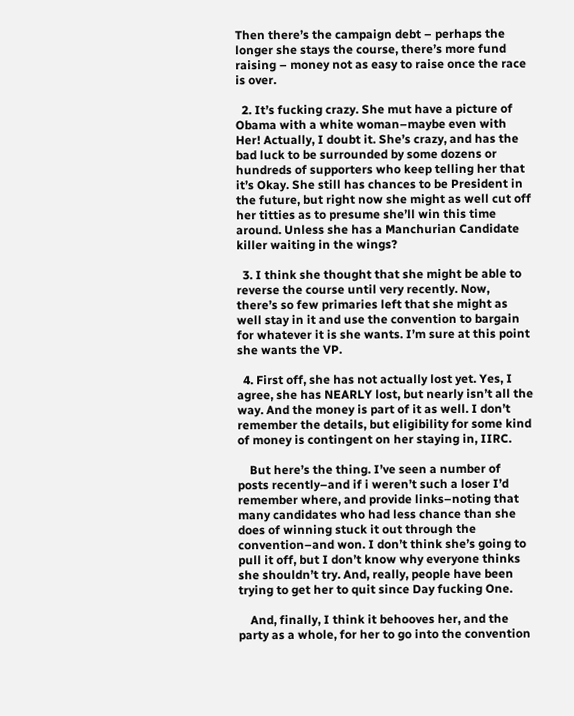Then there’s the campaign debt – perhaps the longer she stays the course, there’s more fund raising – money not as easy to raise once the race is over.

  2. It’s fucking crazy. She mut have a picture of Obama with a white woman–maybe even with Her! Actually, I doubt it. She’s crazy, and has the bad luck to be surrounded by some dozens or hundreds of supporters who keep telling her that it’s Okay. She still has chances to be President in the future, but right now she might as well cut off her titties as to presume she’ll win this time around. Unless she has a Manchurian Candidate killer waiting in the wings?

  3. I think she thought that she might be able to reverse the course until very recently. Now, there’s so few primaries left that she might as well stay in it and use the convention to bargain for whatever it is she wants. I’m sure at this point she wants the VP.

  4. First off, she has not actually lost yet. Yes, I agree, she has NEARLY lost, but nearly isn’t all the way. And the money is part of it as well. I don’t remember the details, but eligibility for some kind of money is contingent on her staying in, IIRC.

    But here’s the thing. I’ve seen a number of posts recently–and if i weren’t such a loser I’d remember where, and provide links–noting that many candidates who had less chance than she does of winning stuck it out through the convention–and won. I don’t think she’s going to pull it off, but I don’t know why everyone thinks she shouldn’t try. And, really, people have been trying to get her to quit since Day fucking One.

    And, finally, I think it behooves her, and the party as a whole, for her to go into the convention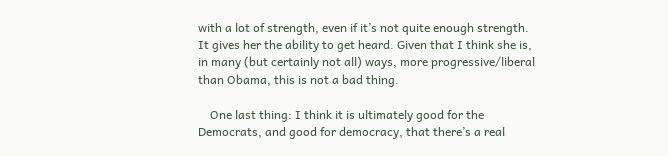with a lot of strength, even if it’s not quite enough strength. It gives her the ability to get heard. Given that I think she is, in many (but certainly not all) ways, more progressive/liberal than Obama, this is not a bad thing.

    One last thing: I think it is ultimately good for the Democrats, and good for democracy, that there’s a real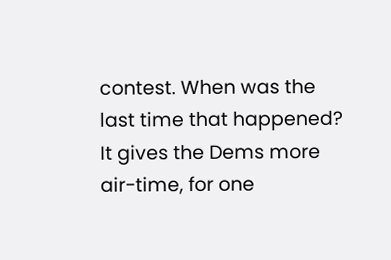contest. When was the last time that happened? It gives the Dems more air-time, for one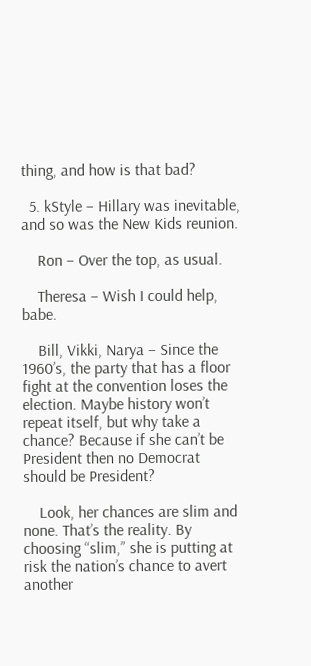thing, and how is that bad?

  5. kStyle – Hillary was inevitable, and so was the New Kids reunion.

    Ron – Over the top, as usual.

    Theresa – Wish I could help, babe.

    Bill, Vikki, Narya – Since the 1960’s, the party that has a floor fight at the convention loses the election. Maybe history won’t repeat itself, but why take a chance? Because if she can’t be President then no Democrat should be President?

    Look, her chances are slim and none. That’s the reality. By choosing “slim,” she is putting at risk the nation’s chance to avert another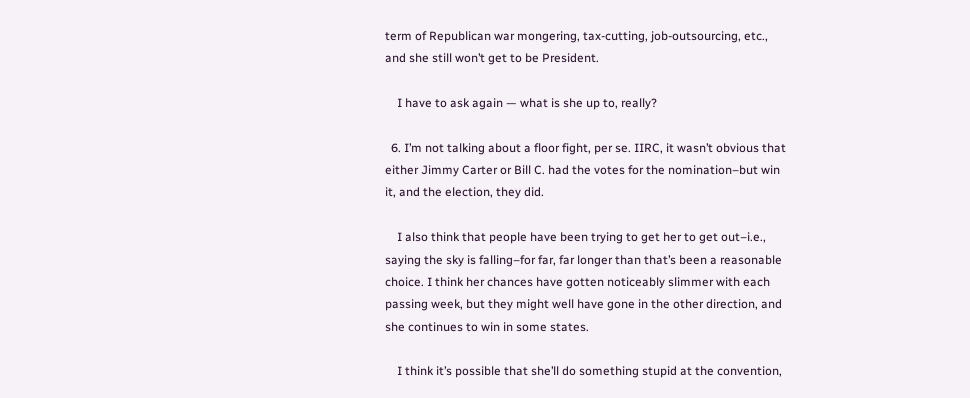term of Republican war mongering, tax-cutting, job-outsourcing, etc., and she still won’t get to be President.

    I have to ask again — what is she up to, really?

  6. I’m not talking about a floor fight, per se. IIRC, it wasn’t obvious that either Jimmy Carter or Bill C. had the votes for the nomination–but win it, and the election, they did.

    I also think that people have been trying to get her to get out–i.e., saying the sky is falling–for far, far longer than that’s been a reasonable choice. I think her chances have gotten noticeably slimmer with each passing week, but they might well have gone in the other direction, and she continues to win in some states.

    I think it’s possible that she’ll do something stupid at the convention,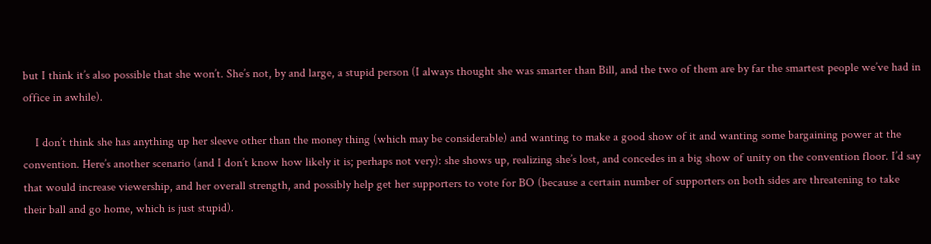but I think it’s also possible that she won’t. She’s not, by and large, a stupid person (I always thought she was smarter than Bill, and the two of them are by far the smartest people we’ve had in office in awhile).

    I don’t think she has anything up her sleeve other than the money thing (which may be considerable) and wanting to make a good show of it and wanting some bargaining power at the convention. Here’s another scenario (and I don’t know how likely it is; perhaps not very): she shows up, realizing she’s lost, and concedes in a big show of unity on the convention floor. I’d say that would increase viewership, and her overall strength, and possibly help get her supporters to vote for BO (because a certain number of supporters on both sides are threatening to take their ball and go home, which is just stupid).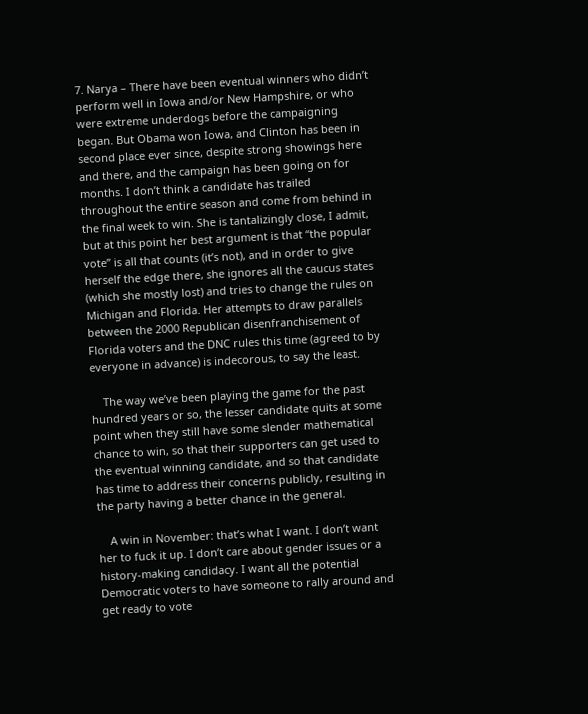7. Narya – There have been eventual winners who didn’t perform well in Iowa and/or New Hampshire, or who were extreme underdogs before the campaigning began. But Obama won Iowa, and Clinton has been in second place ever since, despite strong showings here and there, and the campaign has been going on for months. I don’t think a candidate has trailed throughout the entire season and come from behind in the final week to win. She is tantalizingly close, I admit, but at this point her best argument is that “the popular vote” is all that counts (it’s not), and in order to give herself the edge there, she ignores all the caucus states (which she mostly lost) and tries to change the rules on Michigan and Florida. Her attempts to draw parallels between the 2000 Republican disenfranchisement of Florida voters and the DNC rules this time (agreed to by everyone in advance) is indecorous, to say the least.

    The way we’ve been playing the game for the past hundred years or so, the lesser candidate quits at some point when they still have some slender mathematical chance to win, so that their supporters can get used to the eventual winning candidate, and so that candidate has time to address their concerns publicly, resulting in the party having a better chance in the general.

    A win in November: that’s what I want. I don’t want her to fuck it up. I don’t care about gender issues or a history-making candidacy. I want all the potential Democratic voters to have someone to rally around and get ready to vote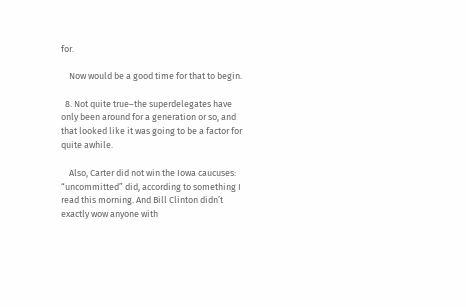for.

    Now would be a good time for that to begin.

  8. Not quite true–the superdelegates have only been around for a generation or so, and that looked like it was going to be a factor for quite awhile.

    Also, Carter did not win the Iowa caucuses: “uncommitted” did, according to something I read this morning. And Bill Clinton didn’t exactly wow anyone with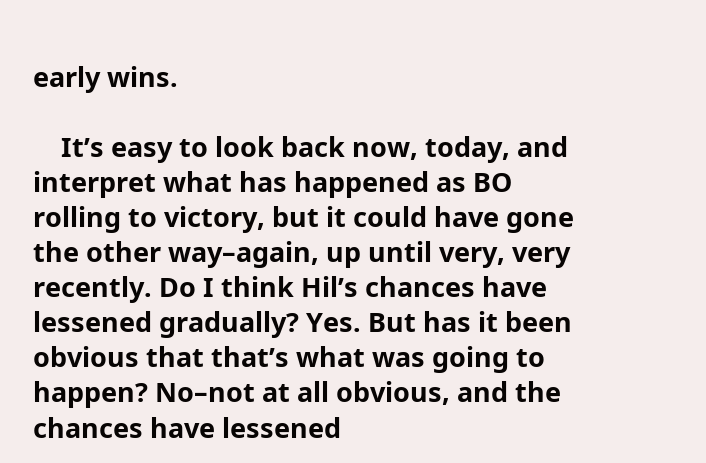early wins.

    It’s easy to look back now, today, and interpret what has happened as BO rolling to victory, but it could have gone the other way–again, up until very, very recently. Do I think Hil’s chances have lessened gradually? Yes. But has it been obvious that that’s what was going to happen? No–not at all obvious, and the chances have lessened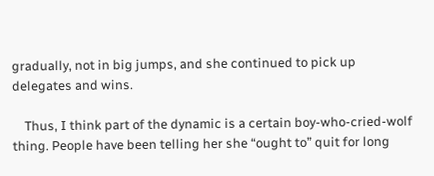gradually, not in big jumps, and she continued to pick up delegates and wins.

    Thus, I think part of the dynamic is a certain boy-who-cried-wolf thing. People have been telling her she “ought to” quit for long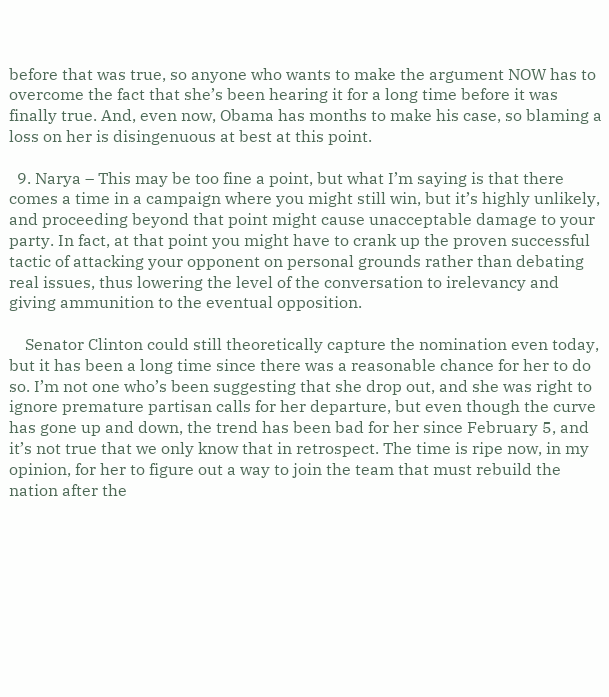before that was true, so anyone who wants to make the argument NOW has to overcome the fact that she’s been hearing it for a long time before it was finally true. And, even now, Obama has months to make his case, so blaming a loss on her is disingenuous at best at this point.

  9. Narya – This may be too fine a point, but what I’m saying is that there comes a time in a campaign where you might still win, but it’s highly unlikely, and proceeding beyond that point might cause unacceptable damage to your party. In fact, at that point you might have to crank up the proven successful tactic of attacking your opponent on personal grounds rather than debating real issues, thus lowering the level of the conversation to irelevancy and giving ammunition to the eventual opposition.

    Senator Clinton could still theoretically capture the nomination even today, but it has been a long time since there was a reasonable chance for her to do so. I’m not one who’s been suggesting that she drop out, and she was right to ignore premature partisan calls for her departure, but even though the curve has gone up and down, the trend has been bad for her since February 5, and it’s not true that we only know that in retrospect. The time is ripe now, in my opinion, for her to figure out a way to join the team that must rebuild the nation after the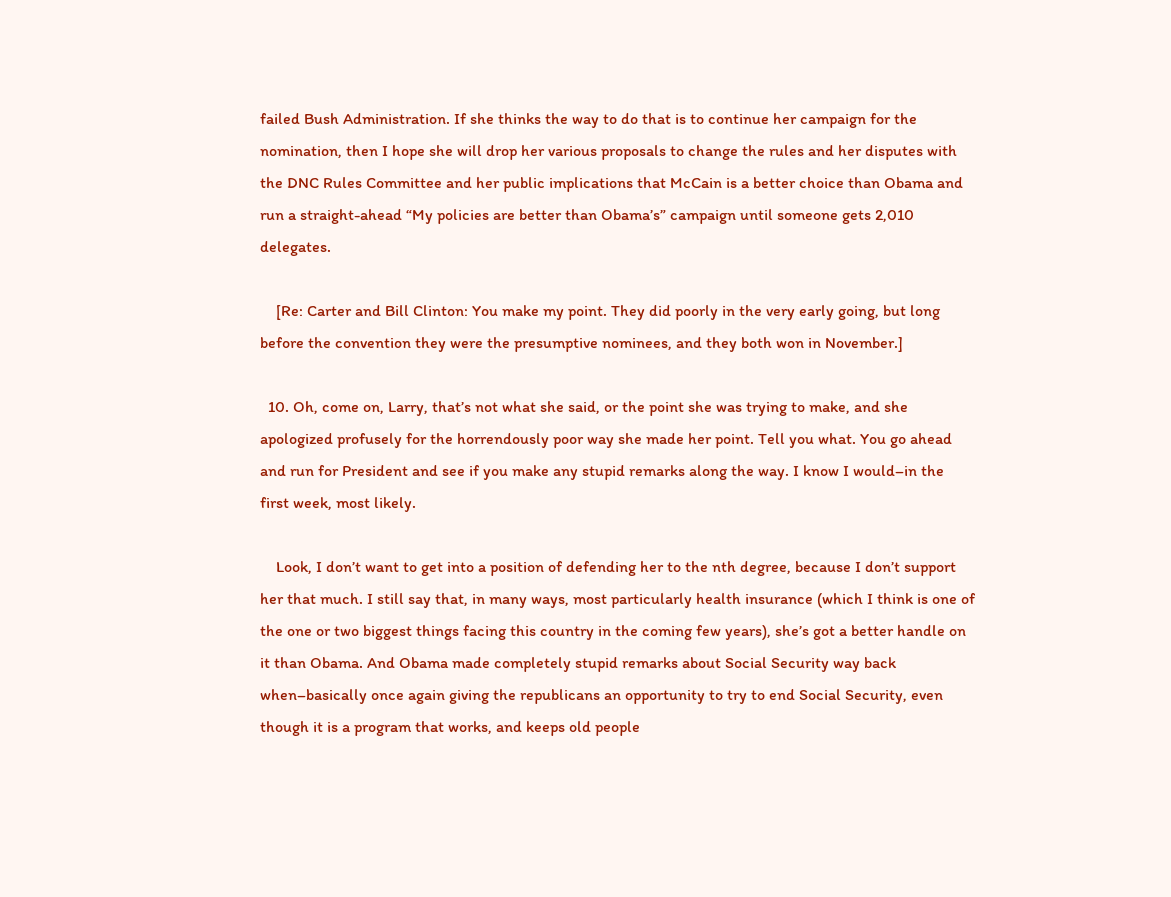failed Bush Administration. If she thinks the way to do that is to continue her campaign for the nomination, then I hope she will drop her various proposals to change the rules and her disputes with the DNC Rules Committee and her public implications that McCain is a better choice than Obama and run a straight-ahead “My policies are better than Obama’s” campaign until someone gets 2,010 delegates.

    [Re: Carter and Bill Clinton: You make my point. They did poorly in the very early going, but long before the convention they were the presumptive nominees, and they both won in November.]

  10. Oh, come on, Larry, that’s not what she said, or the point she was trying to make, and she apologized profusely for the horrendously poor way she made her point. Tell you what. You go ahead and run for President and see if you make any stupid remarks along the way. I know I would–in the first week, most likely.

    Look, I don’t want to get into a position of defending her to the nth degree, because I don’t support her that much. I still say that, in many ways, most particularly health insurance (which I think is one of the one or two biggest things facing this country in the coming few years), she’s got a better handle on it than Obama. And Obama made completely stupid remarks about Social Security way back when–basically once again giving the republicans an opportunity to try to end Social Security, even though it is a program that works, and keeps old people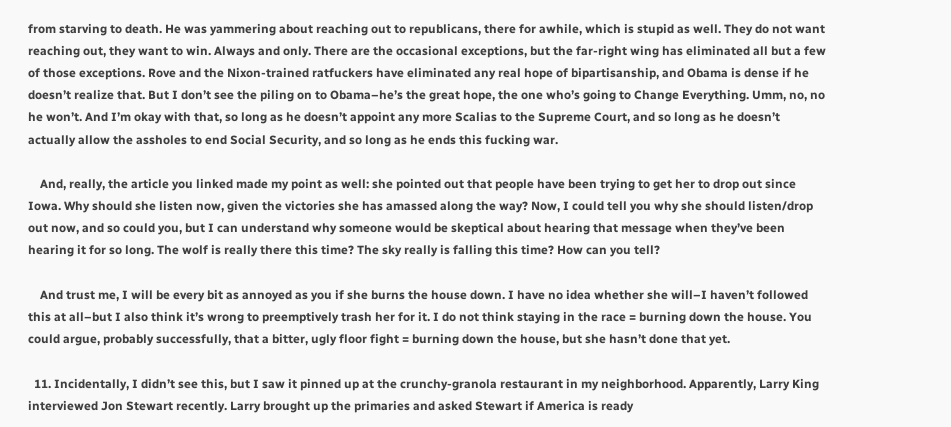from starving to death. He was yammering about reaching out to republicans, there for awhile, which is stupid as well. They do not want reaching out, they want to win. Always and only. There are the occasional exceptions, but the far-right wing has eliminated all but a few of those exceptions. Rove and the Nixon-trained ratfuckers have eliminated any real hope of bipartisanship, and Obama is dense if he doesn’t realize that. But I don’t see the piling on to Obama–he’s the great hope, the one who’s going to Change Everything. Umm, no, no he won’t. And I’m okay with that, so long as he doesn’t appoint any more Scalias to the Supreme Court, and so long as he doesn’t actually allow the assholes to end Social Security, and so long as he ends this fucking war.

    And, really, the article you linked made my point as well: she pointed out that people have been trying to get her to drop out since Iowa. Why should she listen now, given the victories she has amassed along the way? Now, I could tell you why she should listen/drop out now, and so could you, but I can understand why someone would be skeptical about hearing that message when they’ve been hearing it for so long. The wolf is really there this time? The sky really is falling this time? How can you tell?

    And trust me, I will be every bit as annoyed as you if she burns the house down. I have no idea whether she will–I haven’t followed this at all–but I also think it’s wrong to preemptively trash her for it. I do not think staying in the race = burning down the house. You could argue, probably successfully, that a bitter, ugly floor fight = burning down the house, but she hasn’t done that yet.

  11. Incidentally, I didn’t see this, but I saw it pinned up at the crunchy-granola restaurant in my neighborhood. Apparently, Larry King interviewed Jon Stewart recently. Larry brought up the primaries and asked Stewart if America is ready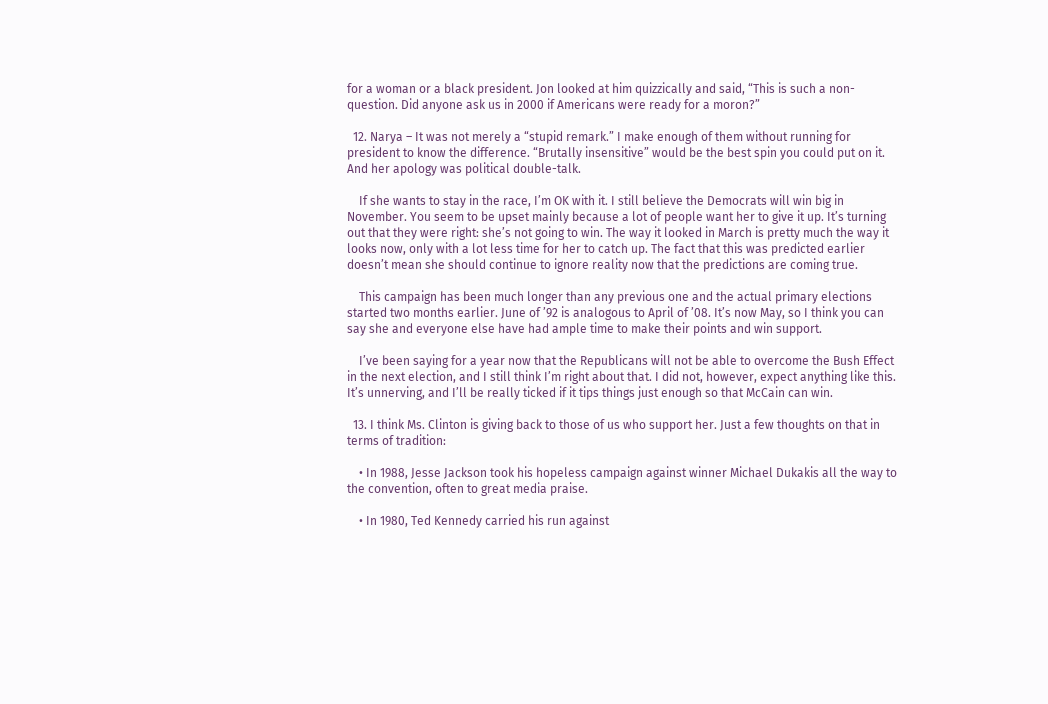for a woman or a black president. Jon looked at him quizzically and said, “This is such a non-question. Did anyone ask us in 2000 if Americans were ready for a moron?”

  12. Narya – It was not merely a “stupid remark.” I make enough of them without running for president to know the difference. “Brutally insensitive” would be the best spin you could put on it. And her apology was political double-talk.

    If she wants to stay in the race, I’m OK with it. I still believe the Democrats will win big in November. You seem to be upset mainly because a lot of people want her to give it up. It’s turning out that they were right: she’s not going to win. The way it looked in March is pretty much the way it looks now, only with a lot less time for her to catch up. The fact that this was predicted earlier doesn’t mean she should continue to ignore reality now that the predictions are coming true.

    This campaign has been much longer than any previous one and the actual primary elections started two months earlier. June of ’92 is analogous to April of ’08. It’s now May, so I think you can say she and everyone else have had ample time to make their points and win support.

    I’ve been saying for a year now that the Republicans will not be able to overcome the Bush Effect in the next election, and I still think I’m right about that. I did not, however, expect anything like this. It’s unnerving, and I’ll be really ticked if it tips things just enough so that McCain can win.

  13. I think Ms. Clinton is giving back to those of us who support her. Just a few thoughts on that in terms of tradition:

    • In 1988, Jesse Jackson took his hopeless campaign against winner Michael Dukakis all the way to the convention, often to great media praise.

    • In 1980, Ted Kennedy carried his run against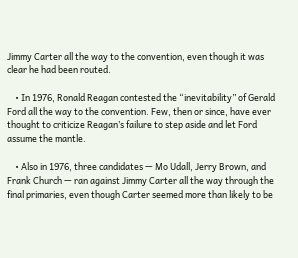Jimmy Carter all the way to the convention, even though it was clear he had been routed.

    • In 1976, Ronald Reagan contested the “inevitability” of Gerald Ford all the way to the convention. Few, then or since, have ever thought to criticize Reagan’s failure to step aside and let Ford assume the mantle.

    • Also in 1976, three candidates — Mo Udall, Jerry Brown, and Frank Church — ran against Jimmy Carter all the way through the final primaries, even though Carter seemed more than likely to be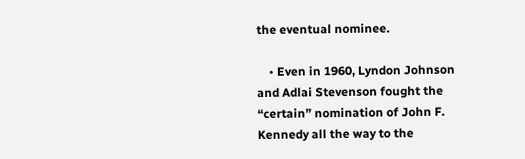the eventual nominee.

    • Even in 1960, Lyndon Johnson and Adlai Stevenson fought the “certain” nomination of John F. Kennedy all the way to the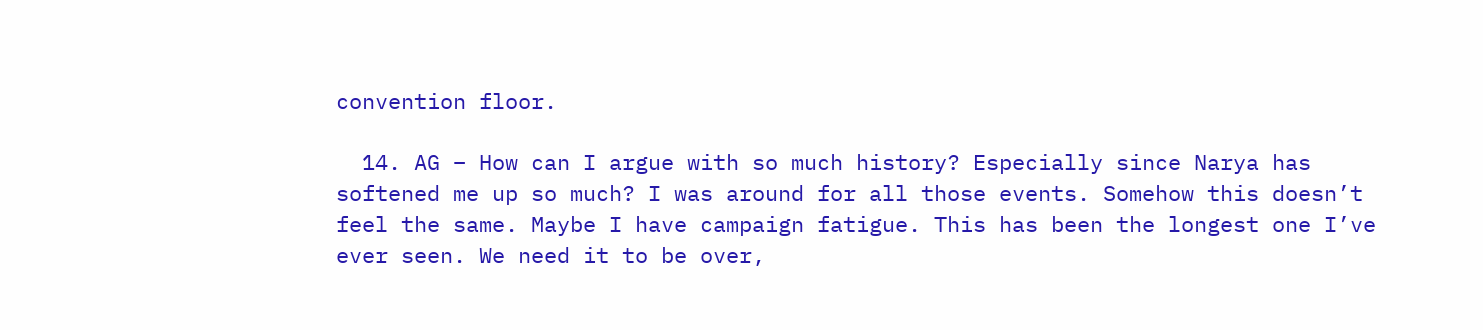convention floor.

  14. AG – How can I argue with so much history? Especially since Narya has softened me up so much? I was around for all those events. Somehow this doesn’t feel the same. Maybe I have campaign fatigue. This has been the longest one I’ve ever seen. We need it to be over,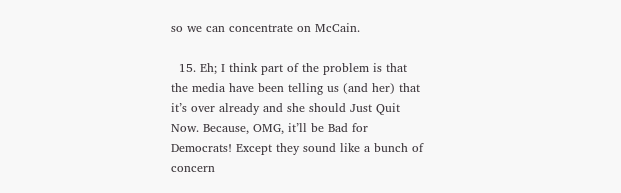so we can concentrate on McCain.

  15. Eh; I think part of the problem is that the media have been telling us (and her) that it’s over already and she should Just Quit Now. Because, OMG, it’ll be Bad for Democrats! Except they sound like a bunch of concern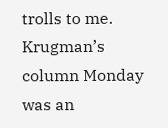trolls to me. Krugman’s column Monday was an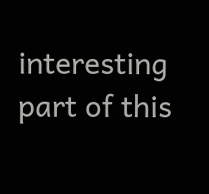interesting part of this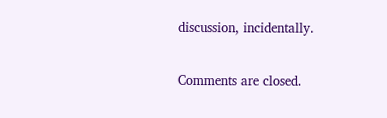discussion, incidentally.

Comments are closed.